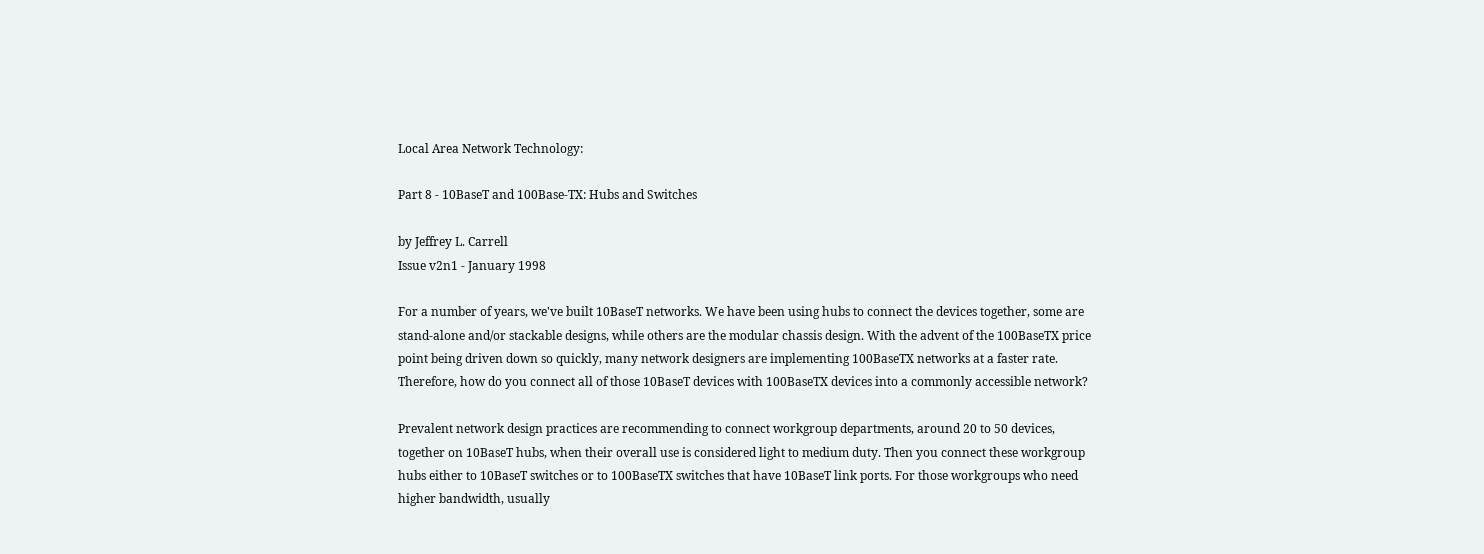Local Area Network Technology:

Part 8 - 10BaseT and 100Base-TX: Hubs and Switches

by Jeffrey L. Carrell
Issue v2n1 - January 1998

For a number of years, we've built 10BaseT networks. We have been using hubs to connect the devices together, some are stand-alone and/or stackable designs, while others are the modular chassis design. With the advent of the 100BaseTX price point being driven down so quickly, many network designers are implementing 100BaseTX networks at a faster rate. Therefore, how do you connect all of those 10BaseT devices with 100BaseTX devices into a commonly accessible network?

Prevalent network design practices are recommending to connect workgroup departments, around 20 to 50 devices, together on 10BaseT hubs, when their overall use is considered light to medium duty. Then you connect these workgroup hubs either to 10BaseT switches or to 100BaseTX switches that have 10BaseT link ports. For those workgroups who need higher bandwidth, usually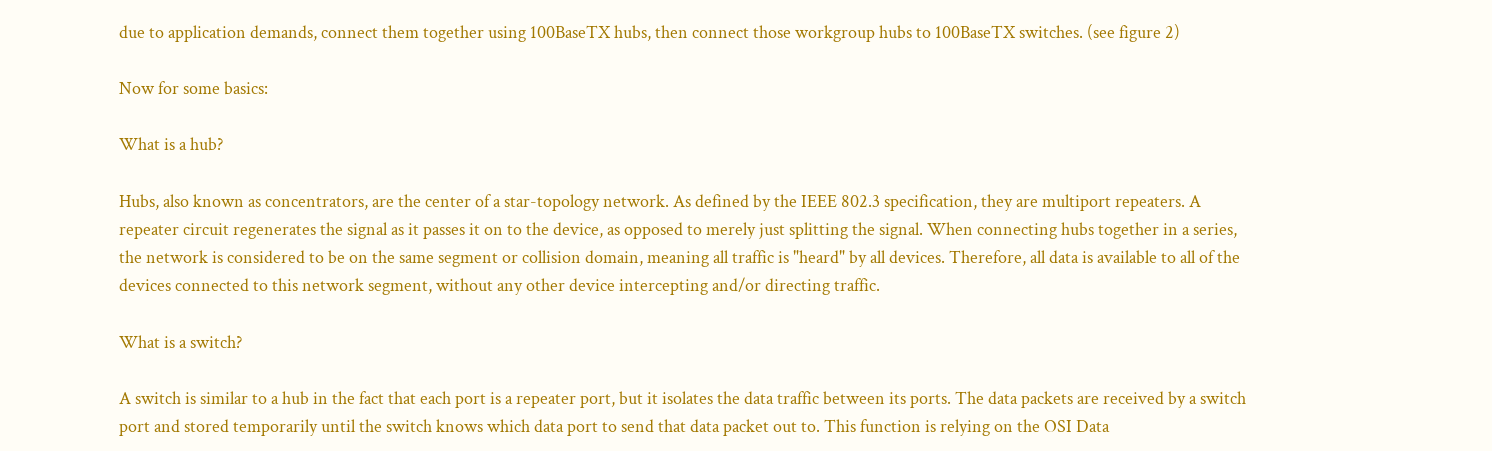due to application demands, connect them together using 100BaseTX hubs, then connect those workgroup hubs to 100BaseTX switches. (see figure 2)

Now for some basics:

What is a hub?

Hubs, also known as concentrators, are the center of a star-topology network. As defined by the IEEE 802.3 specification, they are multiport repeaters. A repeater circuit regenerates the signal as it passes it on to the device, as opposed to merely just splitting the signal. When connecting hubs together in a series, the network is considered to be on the same segment or collision domain, meaning all traffic is "heard" by all devices. Therefore, all data is available to all of the devices connected to this network segment, without any other device intercepting and/or directing traffic.

What is a switch?

A switch is similar to a hub in the fact that each port is a repeater port, but it isolates the data traffic between its ports. The data packets are received by a switch port and stored temporarily until the switch knows which data port to send that data packet out to. This function is relying on the OSI Data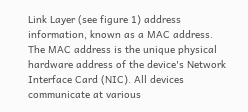Link Layer (see figure 1) address information, known as a MAC address. The MAC address is the unique physical hardware address of the device's Network Interface Card (NIC). All devices communicate at various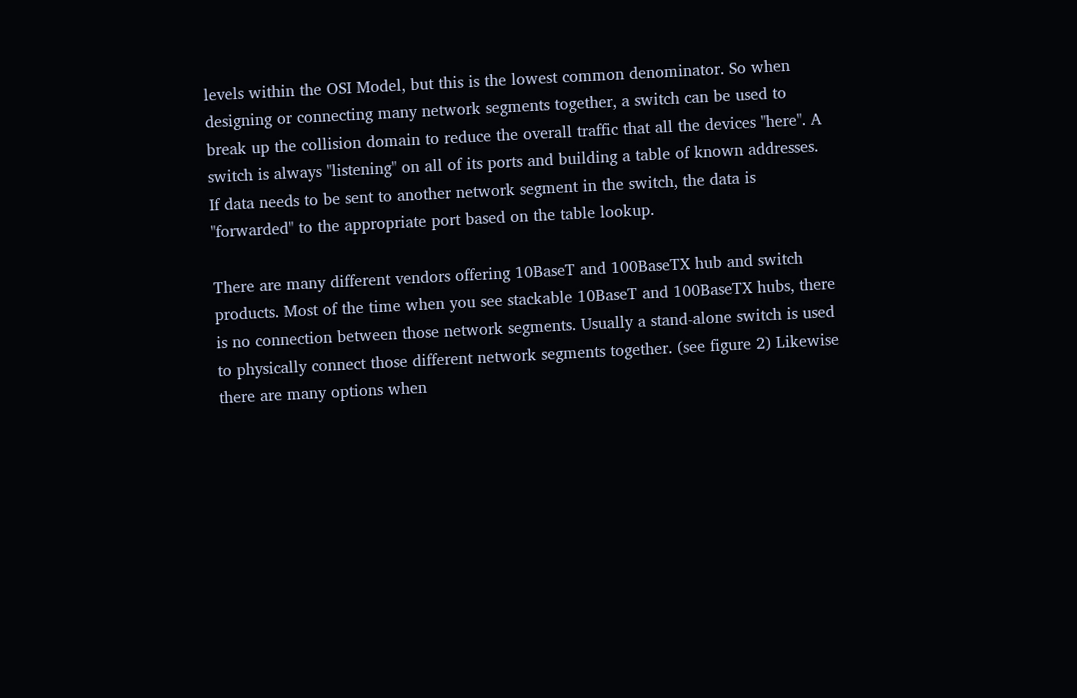levels within the OSI Model, but this is the lowest common denominator. So when designing or connecting many network segments together, a switch can be used to break up the collision domain to reduce the overall traffic that all the devices "here". A switch is always "listening" on all of its ports and building a table of known addresses. If data needs to be sent to another network segment in the switch, the data is "forwarded" to the appropriate port based on the table lookup.

There are many different vendors offering 10BaseT and 100BaseTX hub and switch products. Most of the time when you see stackable 10BaseT and 100BaseTX hubs, there is no connection between those network segments. Usually a stand-alone switch is used to physically connect those different network segments together. (see figure 2) Likewise there are many options when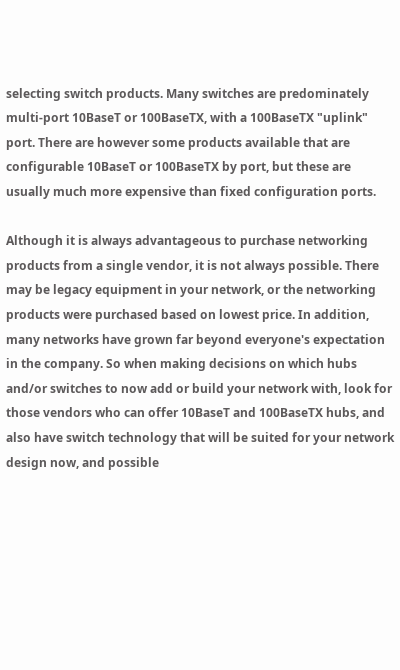selecting switch products. Many switches are predominately multi-port 10BaseT or 100BaseTX, with a 100BaseTX "uplink" port. There are however some products available that are configurable 10BaseT or 100BaseTX by port, but these are usually much more expensive than fixed configuration ports.

Although it is always advantageous to purchase networking products from a single vendor, it is not always possible. There may be legacy equipment in your network, or the networking products were purchased based on lowest price. In addition, many networks have grown far beyond everyone's expectation in the company. So when making decisions on which hubs and/or switches to now add or build your network with, look for those vendors who can offer 10BaseT and 100BaseTX hubs, and also have switch technology that will be suited for your network design now, and possible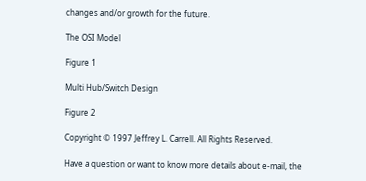changes and/or growth for the future.

The OSI Model

Figure 1

Multi Hub/Switch Design

Figure 2

Copyright © 1997 Jeffrey L. Carrell. All Rights Reserved.

Have a question or want to know more details about e-mail, the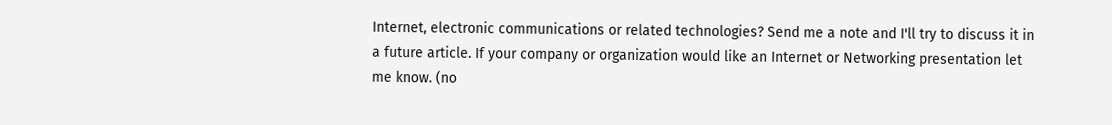Internet, electronic communications or related technologies? Send me a note and I'll try to discuss it in a future article. If your company or organization would like an Internet or Networking presentation let me know. (no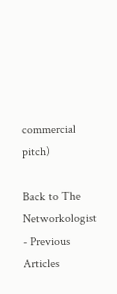commercial pitch)

Back to The Networkologist - Previous Articles